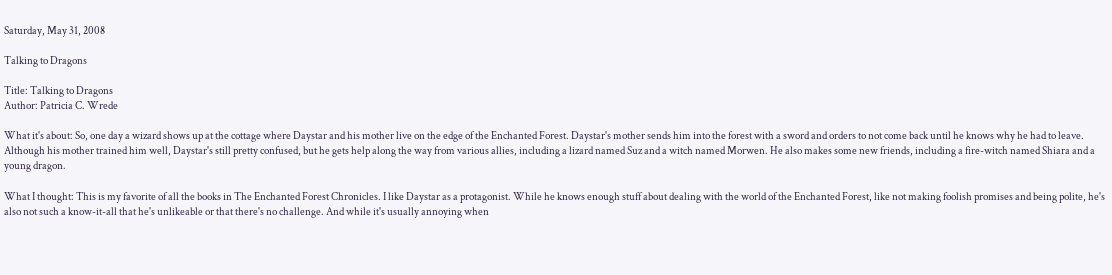Saturday, May 31, 2008

Talking to Dragons

Title: Talking to Dragons
Author: Patricia C. Wrede

What it's about: So, one day a wizard shows up at the cottage where Daystar and his mother live on the edge of the Enchanted Forest. Daystar's mother sends him into the forest with a sword and orders to not come back until he knows why he had to leave. Although his mother trained him well, Daystar's still pretty confused, but he gets help along the way from various allies, including a lizard named Suz and a witch named Morwen. He also makes some new friends, including a fire-witch named Shiara and a young dragon.

What I thought: This is my favorite of all the books in The Enchanted Forest Chronicles. I like Daystar as a protagonist. While he knows enough stuff about dealing with the world of the Enchanted Forest, like not making foolish promises and being polite, he's also not such a know-it-all that he's unlikeable or that there's no challenge. And while it's usually annoying when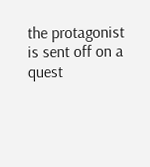the protagonist is sent off on a quest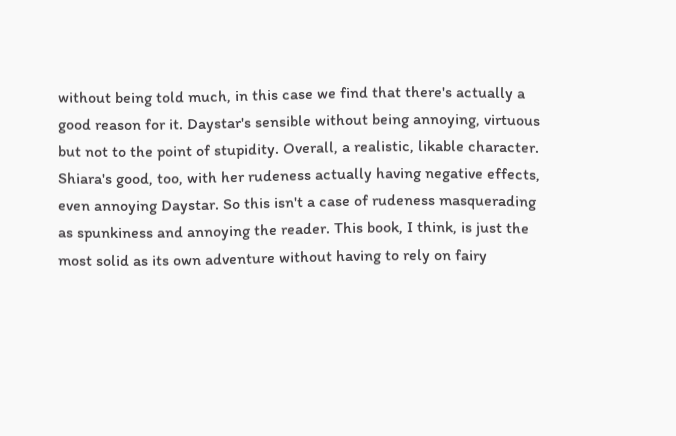without being told much, in this case we find that there's actually a good reason for it. Daystar's sensible without being annoying, virtuous but not to the point of stupidity. Overall, a realistic, likable character. Shiara's good, too, with her rudeness actually having negative effects, even annoying Daystar. So this isn't a case of rudeness masquerading as spunkiness and annoying the reader. This book, I think, is just the most solid as its own adventure without having to rely on fairy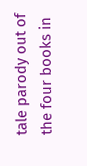tale parody out of the four books in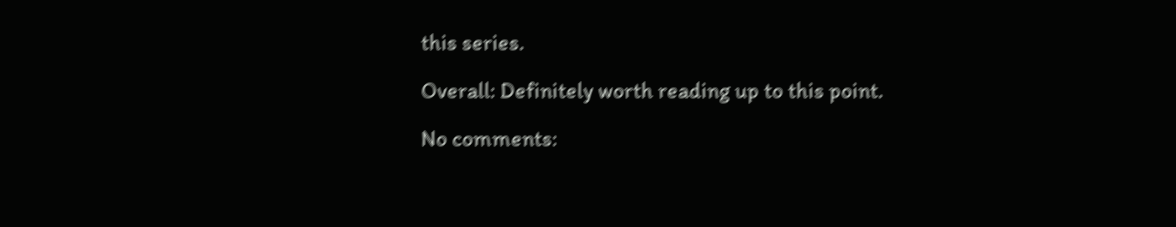this series.

Overall: Definitely worth reading up to this point.

No comments: